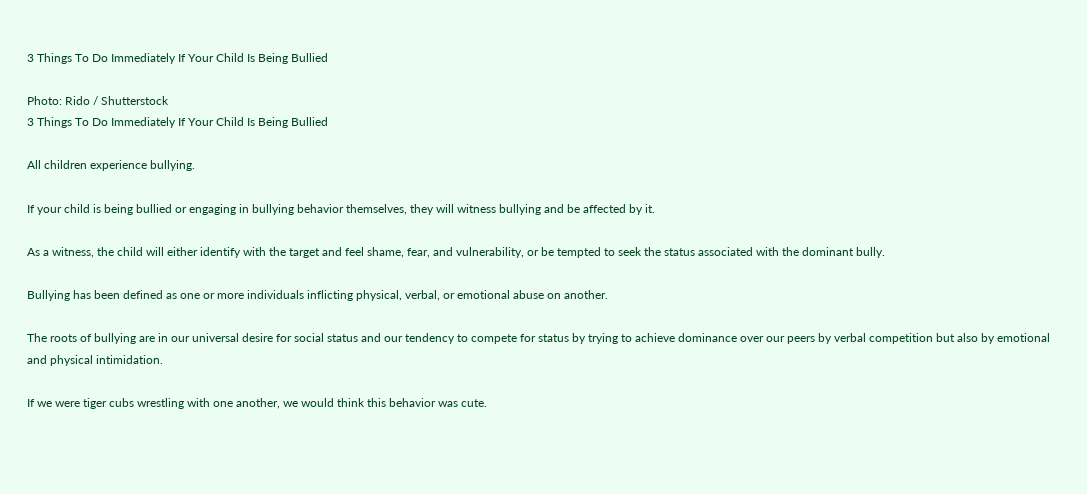3 Things To Do Immediately If Your Child Is Being Bullied

Photo: Rido / Shutterstock
3 Things To Do Immediately If Your Child Is Being Bullied

All children experience bullying.

If your child is being bullied or engaging in bullying behavior themselves, they will witness bullying and be affected by it.

As a witness, the child will either identify with the target and feel shame, fear, and vulnerability, or be tempted to seek the status associated with the dominant bully.

Bullying has been defined as one or more individuals inflicting physical, verbal, or emotional abuse on another.

The roots of bullying are in our universal desire for social status and our tendency to compete for status by trying to achieve dominance over our peers by verbal competition but also by emotional and physical intimidation.

If we were tiger cubs wrestling with one another, we would think this behavior was cute.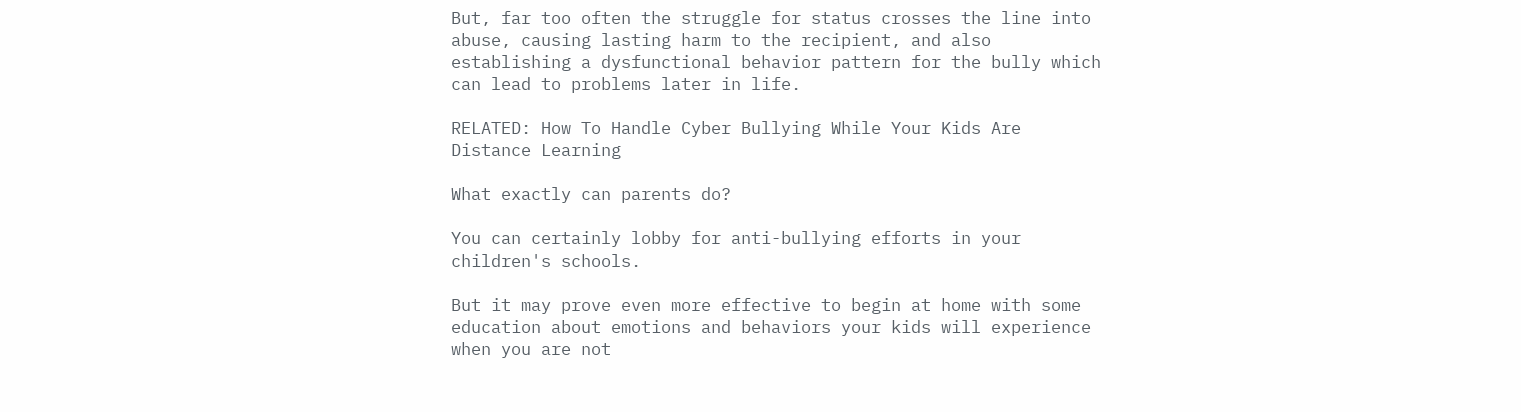But, far too often the struggle for status crosses the line into abuse, causing lasting harm to the recipient, and also establishing a dysfunctional behavior pattern for the bully which can lead to problems later in life.

RELATED: How To Handle Cyber Bullying While Your Kids Are Distance Learning

What exactly can parents do?

You can certainly lobby for anti-bullying efforts in your children's schools.

But it may prove even more effective to begin at home with some education about emotions and behaviors your kids will experience when you are not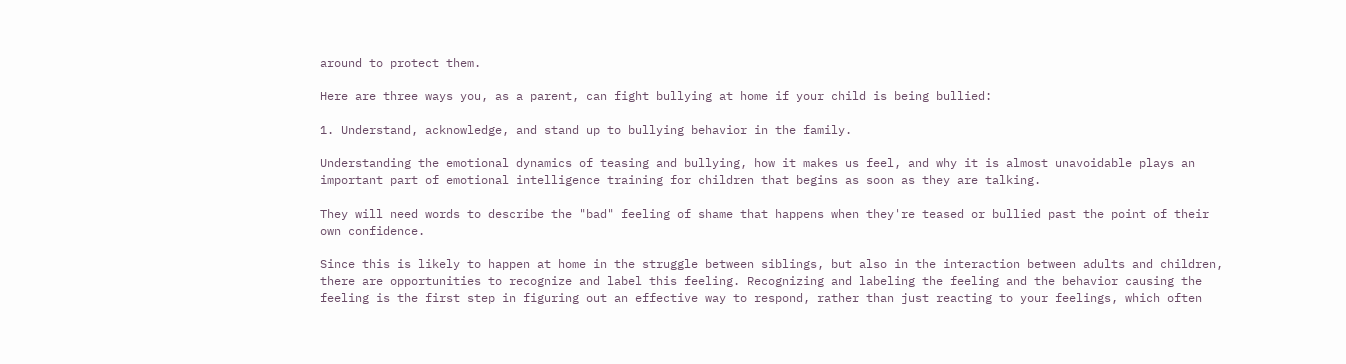around to protect them.

Here are three ways you, as a parent, can fight bullying at home if your child is being bullied:

1. Understand, acknowledge, and stand up to bullying behavior in the family.

Understanding the emotional dynamics of teasing and bullying, how it makes us feel, and why it is almost unavoidable plays an important part of emotional intelligence training for children that begins as soon as they are talking.

They will need words to describe the "bad" feeling of shame that happens when they're teased or bullied past the point of their own confidence.

Since this is likely to happen at home in the struggle between siblings, but also in the interaction between adults and children, there are opportunities to recognize and label this feeling. Recognizing and labeling the feeling and the behavior causing the feeling is the first step in figuring out an effective way to respond, rather than just reacting to your feelings, which often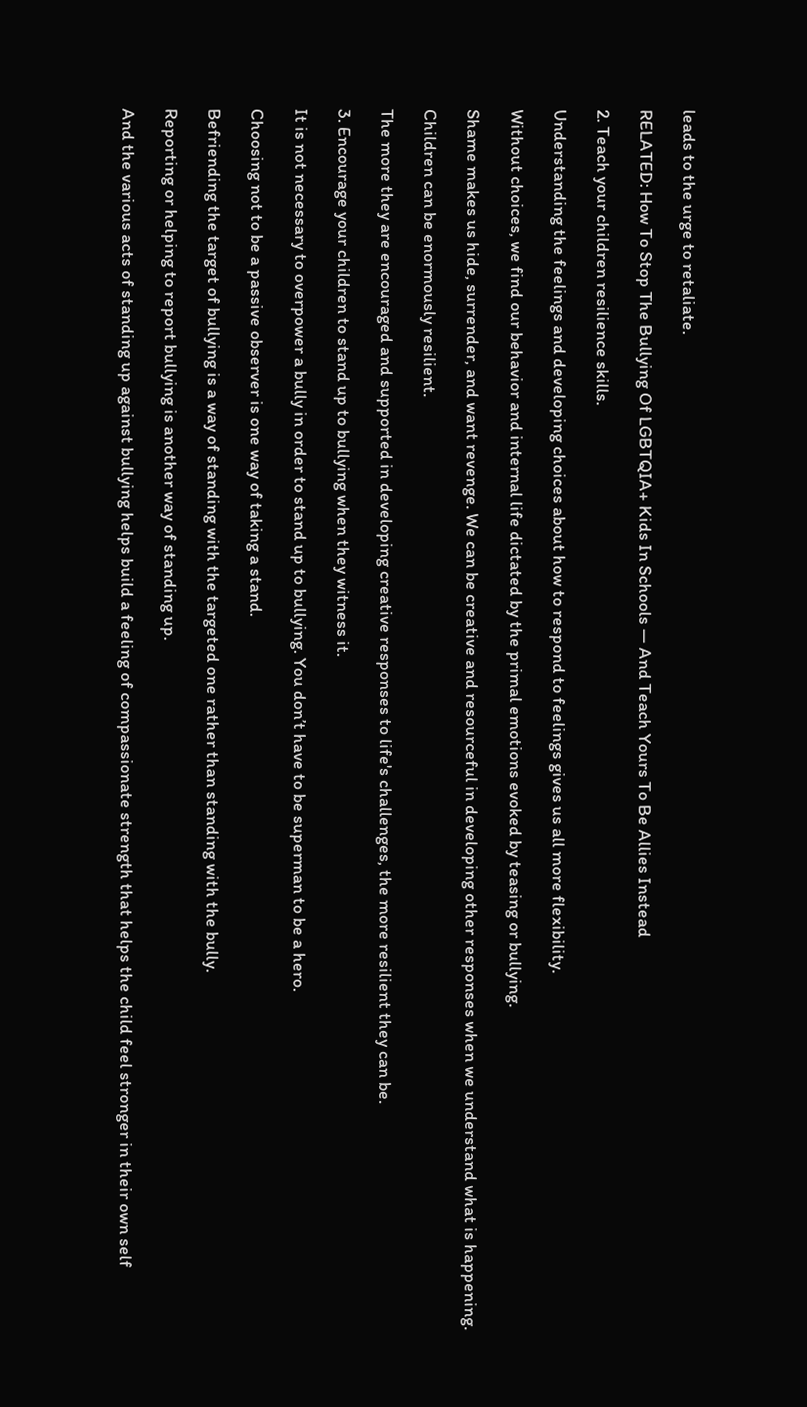leads to the urge to retaliate.

RELATED: How To Stop The Bullying Of LGBTQIA+ Kids In Schools — And Teach Yours To Be Allies Instead

2. Teach your children resilience skills.

Understanding the feelings and developing choices about how to respond to feelings gives us all more flexibility.

Without choices, we find our behavior and internal life dictated by the primal emotions evoked by teasing or bullying.

Shame makes us hide, surrender, and want revenge. We can be creative and resourceful in developing other responses when we understand what is happening.

Children can be enormously resilient.

The more they are encouraged and supported in developing creative responses to life's challenges, the more resilient they can be.

3. Encourage your children to stand up to bullying when they witness it.

It is not necessary to overpower a bully in order to stand up to bullying. You don’t have to be superman to be a hero.

Choosing not to be a passive observer is one way of taking a stand.

Befriending the target of bullying is a way of standing with the targeted one rather than standing with the bully.

Reporting or helping to report bullying is another way of standing up.

And the various acts of standing up against bullying helps build a feeling of compassionate strength that helps the child feel stronger in their own self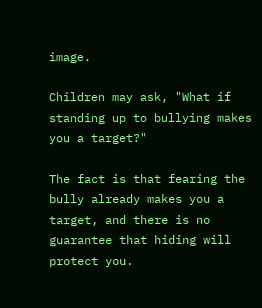image.

Children may ask, "What if standing up to bullying makes you a target?"

The fact is that fearing the bully already makes you a target, and there is no guarantee that hiding will protect you.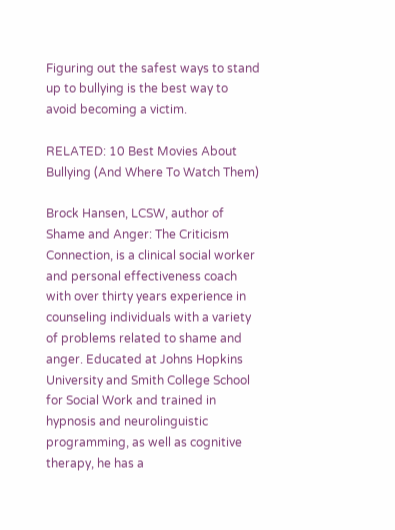Figuring out the safest ways to stand up to bullying is the best way to avoid becoming a victim.

RELATED: 10 Best Movies About Bullying (And Where To Watch Them)

Brock Hansen, LCSW, author of Shame and Anger: The Criticism Connection, is a clinical social worker and personal effectiveness coach with over thirty years experience in counseling individuals with a variety of problems related to shame and anger. Educated at Johns Hopkins University and Smith College School for Social Work and trained in hypnosis and neurolinguistic programming, as well as cognitive therapy, he has a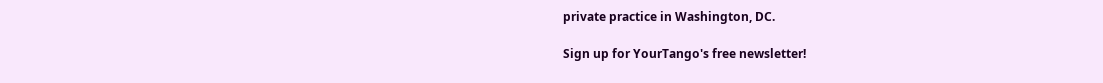private practice in Washington, DC.

Sign up for YourTango's free newsletter!